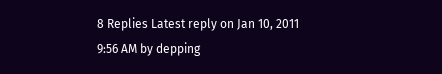8 Replies Latest reply on Jan 10, 2011 9:56 AM by depping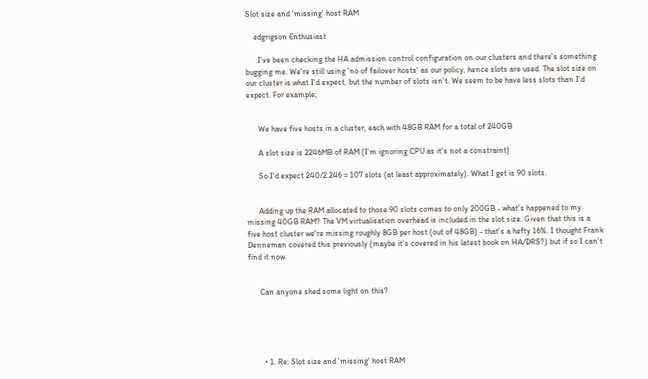Slot size and 'missing' host RAM

    edgrigson Enthusiast

      I've been checking the HA admission control configuration on our clusters and there's something bugging me. We're still using 'no of failover hosts' as our policy, hence slots are used. The slot size on our cluster is what I'd expect, but the number of slots isn't. We seem to be have less slots than I'd expect. For example;


      We have five hosts in a cluster, each with 48GB RAM for a total of 240GB

      A slot size is 2246MB of RAM (I'm ignoring CPU as it's not a constraint)

      So I'd expect 240/2.246 = 107 slots (at least approximately). What I get is 90 slots.


      Adding up the RAM allocated to those 90 slots comes to only 200GB - what's happened to my missing 40GB RAM? The VM virtualisation overhead is included in the slot size. Given that this is a five host cluster we're missing roughly 8GB per host (out of 48GB) - that's a hefty 16%. I thought Frank Denneman covered this previously (maybe it's covered in his latest book on HA/DRS?) but if so I can't find it now.


      Can anyone shed some light on this?





        • 1. Re: Slot size and 'missing' host RAM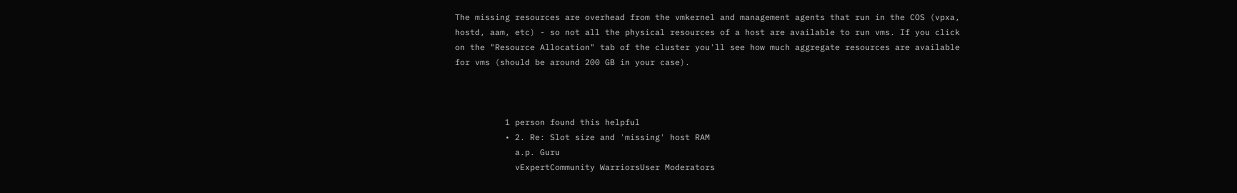The missing resources are overhead from the vmkernel and management agents that run in the COS (vpxa, hostd, aam, etc) - so not all the physical resources of a host are available to run vms. If you click on the "Resource Allocation" tab of the cluster you'll see how much aggregate resources are available for vms (should be around 200 GB in your case).



          1 person found this helpful
          • 2. Re: Slot size and 'missing' host RAM
            a.p. Guru
            vExpertCommunity WarriorsUser Moderators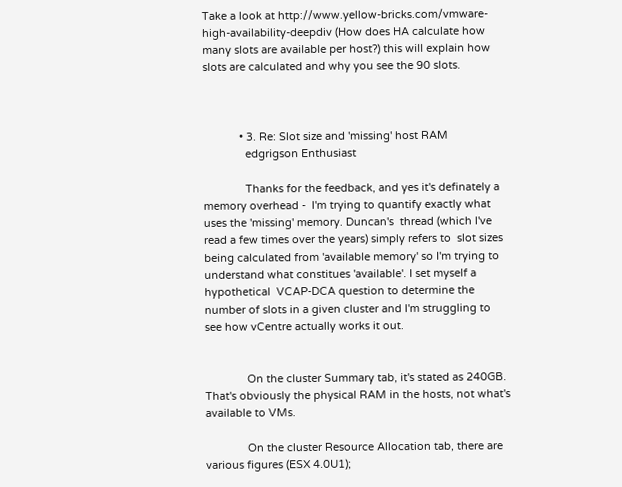Take a look at http://www.yellow-bricks.com/vmware-high-availability-deepdiv (How does HA calculate how many slots are available per host?) this will explain how slots are calculated and why you see the 90 slots.



            • 3. Re: Slot size and 'missing' host RAM
              edgrigson Enthusiast

              Thanks for the feedback, and yes it's definately a memory overhead -  I'm trying to quantify exactly what uses the 'missing' memory. Duncan's  thread (which I've read a few times over the years) simply refers to  slot sizes being calculated from 'available memory' so I'm trying to  understand what constitues 'available'. I set myself a hypothetical  VCAP-DCA question to determine the number of slots in a given cluster and I'm struggling to see how vCentre actually works it out.


              On the cluster Summary tab, it's stated as 240GB. That's obviously the physical RAM in the hosts, not what's available to VMs.

              On the cluster Resource Allocation tab, there are various figures (ESX 4.0U1);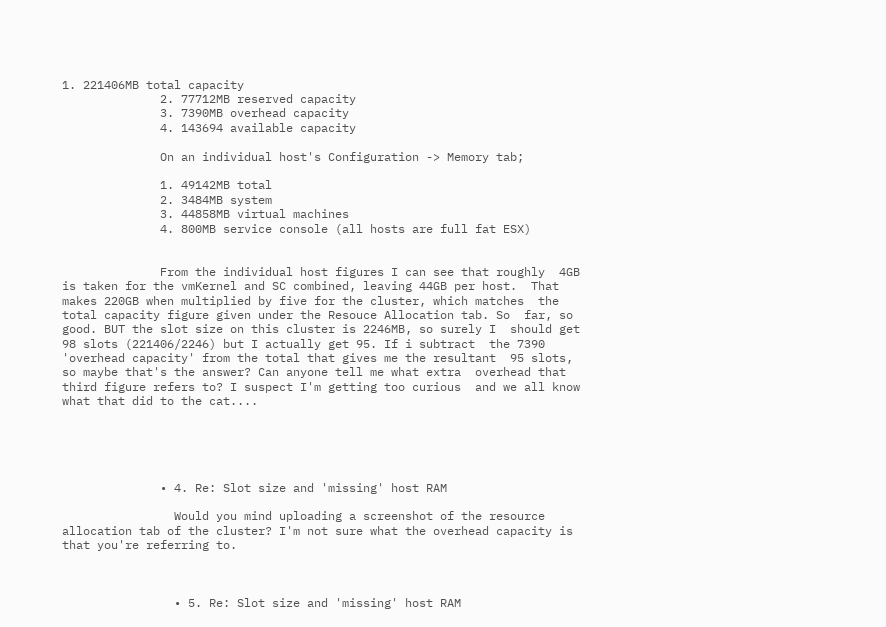1. 221406MB total capacity
              2. 77712MB reserved capacity
              3. 7390MB overhead capacity
              4. 143694 available capacity

              On an individual host's Configuration -> Memory tab;

              1. 49142MB total
              2. 3484MB system
              3. 44858MB virtual machines
              4. 800MB service console (all hosts are full fat ESX)


              From the individual host figures I can see that roughly  4GB is taken for the vmKernel and SC combined, leaving 44GB per host.  That makes 220GB when multiplied by five for the cluster, which matches  the total capacity figure given under the Resouce Allocation tab. So  far, so good. BUT the slot size on this cluster is 2246MB, so surely I  should get 98 slots (221406/2246) but I actually get 95. If i subtract  the 7390 'overhead capacity' from the total that gives me the resultant  95 slots, so maybe that's the answer? Can anyone tell me what extra  overhead that third figure refers to? I suspect I'm getting too curious  and we all know what that did to the cat....





              • 4. Re: Slot size and 'missing' host RAM

                Would you mind uploading a screenshot of the resource allocation tab of the cluster? I'm not sure what the overhead capacity is that you're referring to.



                • 5. Re: Slot size and 'missing' host RAM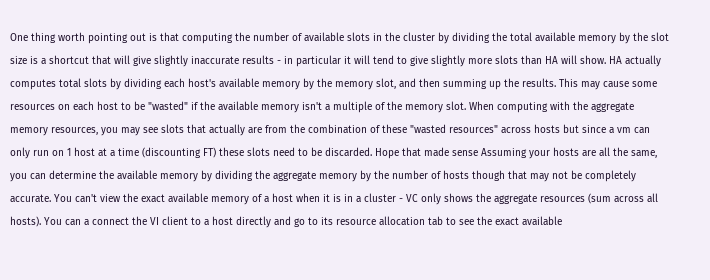One thing worth pointing out is that computing the number of available slots in the cluster by dividing the total available memory by the slot size is a shortcut that will give slightly inaccurate results - in particular it will tend to give slightly more slots than HA will show. HA actually computes total slots by dividing each host's available memory by the memory slot, and then summing up the results. This may cause some resources on each host to be "wasted" if the available memory isn't a multiple of the memory slot. When computing with the aggregate memory resources, you may see slots that actually are from the combination of these "wasted resources" across hosts but since a vm can only run on 1 host at a time (discounting FT) these slots need to be discarded. Hope that made sense Assuming your hosts are all the same, you can determine the available memory by dividing the aggregate memory by the number of hosts though that may not be completely accurate. You can't view the exact available memory of a host when it is in a cluster - VC only shows the aggregate resources (sum across all hosts). You can a connect the VI client to a host directly and go to its resource allocation tab to see the exact available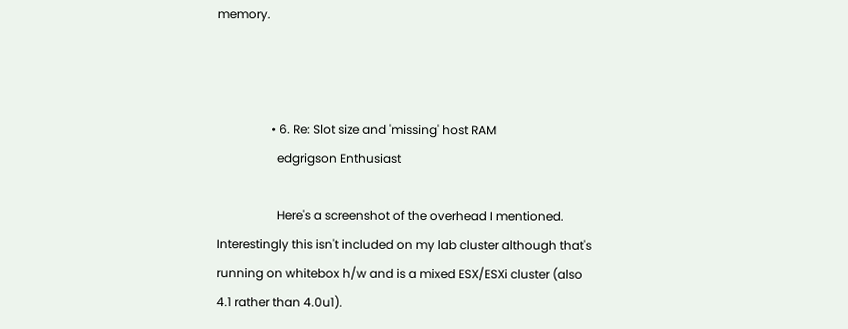memory.



                  • 6. Re: Slot size and 'missing' host RAM
                    edgrigson Enthusiast

                    Here's a screenshot of the overhead I mentioned. Interestingly this isn't included on my lab cluster although that's running on whitebox h/w and is a mixed ESX/ESXi cluster (also 4.1 rather than 4.0u1).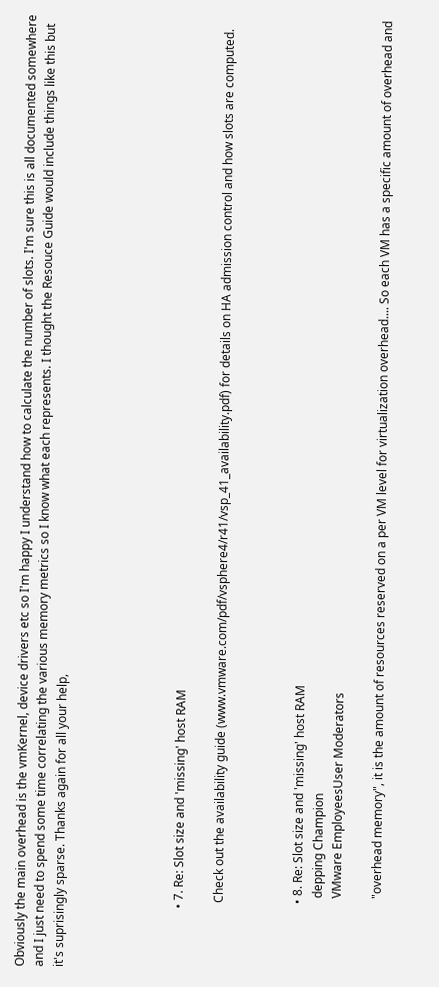Obviously the main overhead is the vmKernel, device drivers etc so I'm happy I understand how to calculate the number of slots. I'm sure this is all documented somewhere and I just need to spend some time correlating the various memory metrics so I know what each represents. I thought the Resouce Guide would include things like this but it's suprisingly sparse. Thanks again for all your help,





                    • 7. Re: Slot size and 'missing' host RAM

                      Check out the availability guide (www.vmware.com/pdf/vsphere4/r41/vsp_41_availability.pdf) for details on HA admission control and how slots are computed.



                      • 8. Re: Slot size and 'missing' host RAM
                        depping Champion
                        VMware EmployeesUser Moderators

                        "overhead memory", it is the amount of resources reserved on a per VM level for virtualization overhead.... So each VM has a specific amount of overhead and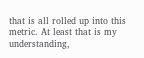that is all rolled up into this metric. At least that is my understanding,